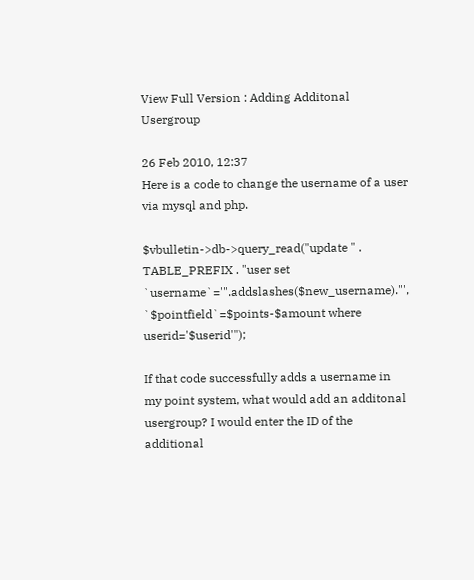View Full Version : Adding Additonal Usergroup

26 Feb 2010, 12:37
Here is a code to change the username of a user via mysql and php.

$vbulletin->db->query_read("update " . TABLE_PREFIX . "user set `username`='".addslashes($new_username)."', `$pointfield`=$points-$amount where userid='$userid'");

If that code successfully adds a username in my point system, what would add an additonal usergroup? I would enter the ID of the additional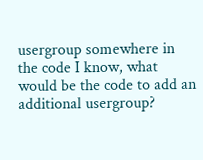usergroup somewhere in the code I know, what would be the code to add an additional usergroup?